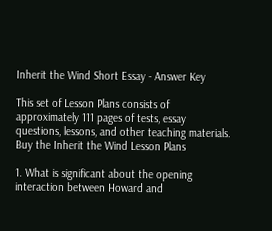Inherit the Wind Short Essay - Answer Key

This set of Lesson Plans consists of approximately 111 pages of tests, essay questions, lessons, and other teaching materials.
Buy the Inherit the Wind Lesson Plans

1. What is significant about the opening interaction between Howard and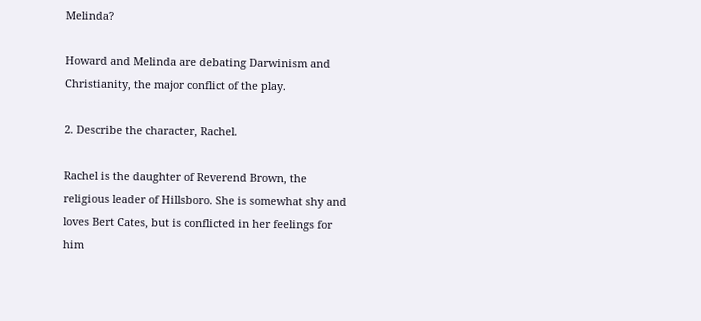Melinda?

Howard and Melinda are debating Darwinism and Christianity, the major conflict of the play.

2. Describe the character, Rachel.

Rachel is the daughter of Reverend Brown, the religious leader of Hillsboro. She is somewhat shy and loves Bert Cates, but is conflicted in her feelings for him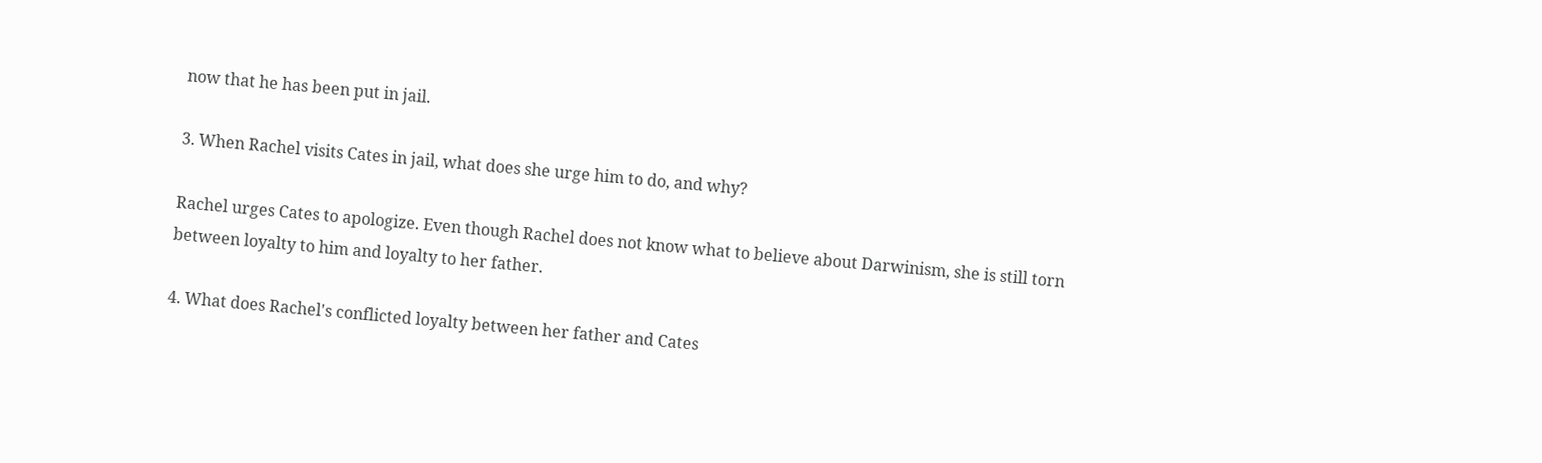now that he has been put in jail.

3. When Rachel visits Cates in jail, what does she urge him to do, and why?

Rachel urges Cates to apologize. Even though Rachel does not know what to believe about Darwinism, she is still torn between loyalty to him and loyalty to her father.

4. What does Rachel's conflicted loyalty between her father and Cates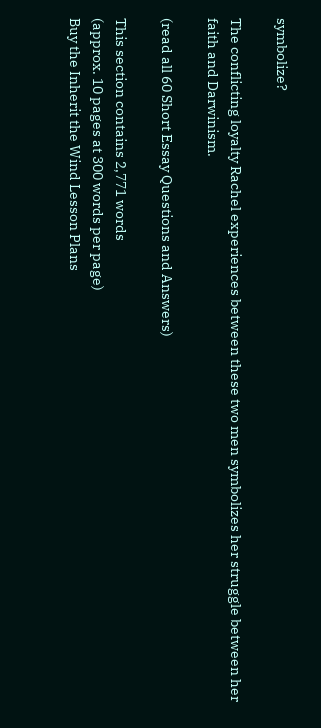symbolize?

The conflicting loyalty Rachel experiences between these two men symbolizes her struggle between her faith and Darwinism.

(read all 60 Short Essay Questions and Answers)

This section contains 2,771 words
(approx. 10 pages at 300 words per page)
Buy the Inherit the Wind Lesson Plans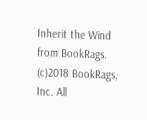Inherit the Wind from BookRags. (c)2018 BookRags, Inc. All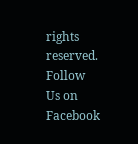rights reserved.
Follow Us on Facebook